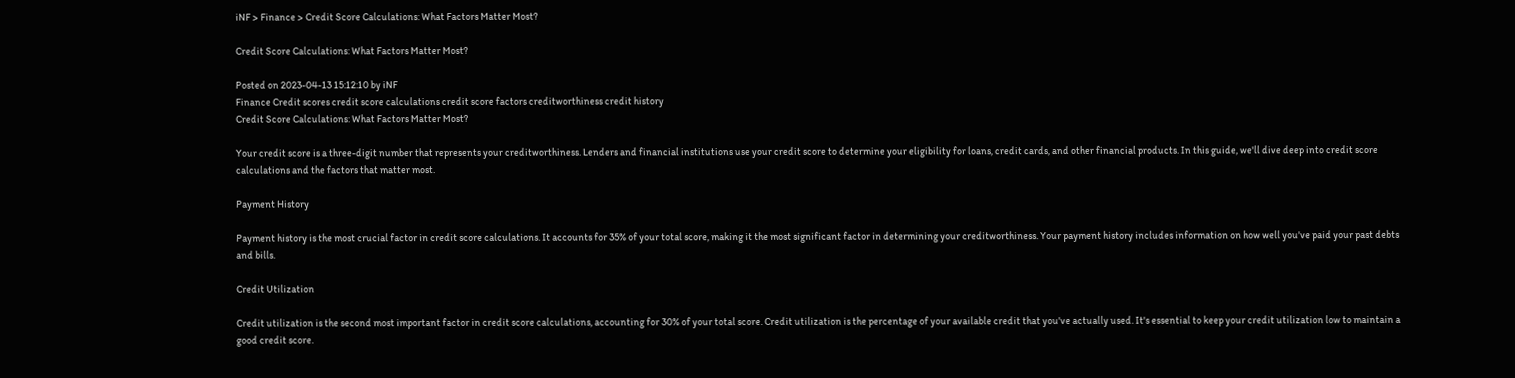iNF > Finance > Credit Score Calculations: What Factors Matter Most?

Credit Score Calculations: What Factors Matter Most?

Posted on 2023-04-13 15:12:10 by iNF
Finance Credit scores credit score calculations credit score factors creditworthiness credit history
Credit Score Calculations: What Factors Matter Most?

Your credit score is a three-digit number that represents your creditworthiness. Lenders and financial institutions use your credit score to determine your eligibility for loans, credit cards, and other financial products. In this guide, we'll dive deep into credit score calculations and the factors that matter most.

Payment History

Payment history is the most crucial factor in credit score calculations. It accounts for 35% of your total score, making it the most significant factor in determining your creditworthiness. Your payment history includes information on how well you've paid your past debts and bills.

Credit Utilization

Credit utilization is the second most important factor in credit score calculations, accounting for 30% of your total score. Credit utilization is the percentage of your available credit that you've actually used. It's essential to keep your credit utilization low to maintain a good credit score.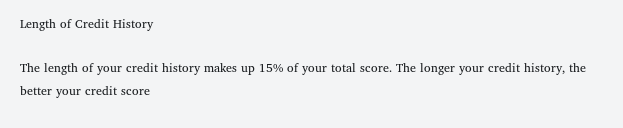Length of Credit History

The length of your credit history makes up 15% of your total score. The longer your credit history, the better your credit score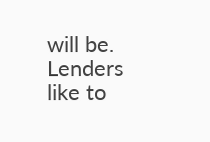will be. Lenders like to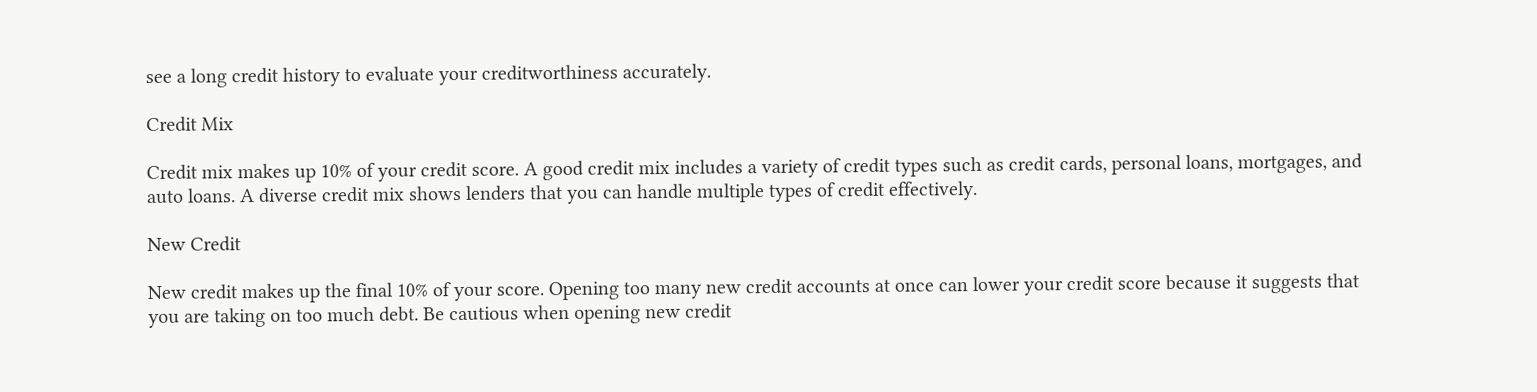see a long credit history to evaluate your creditworthiness accurately.

Credit Mix

Credit mix makes up 10% of your credit score. A good credit mix includes a variety of credit types such as credit cards, personal loans, mortgages, and auto loans. A diverse credit mix shows lenders that you can handle multiple types of credit effectively.

New Credit

New credit makes up the final 10% of your score. Opening too many new credit accounts at once can lower your credit score because it suggests that you are taking on too much debt. Be cautious when opening new credit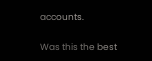accounts.

Was this the best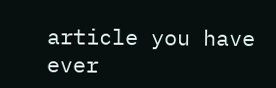article you have ever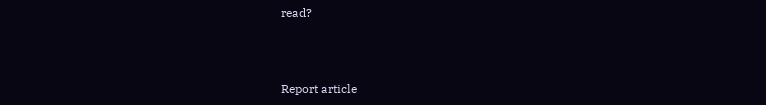read?



Report article